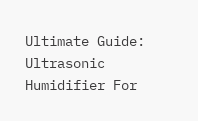Ultimate Guide: Ultrasonic Humidifier For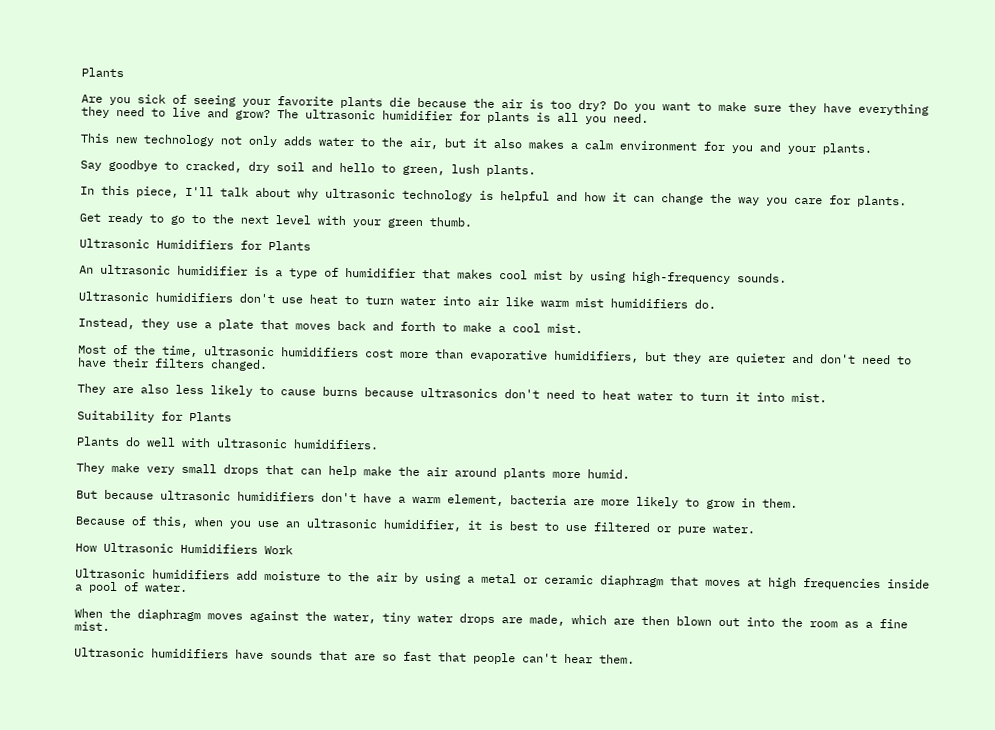Plants

Are you sick of seeing your favorite plants die because the air is too dry? Do you want to make sure they have everything they need to live and grow? The ultrasonic humidifier for plants is all you need.

This new technology not only adds water to the air, but it also makes a calm environment for you and your plants.

Say goodbye to cracked, dry soil and hello to green, lush plants.

In this piece, I'll talk about why ultrasonic technology is helpful and how it can change the way you care for plants.

Get ready to go to the next level with your green thumb.

Ultrasonic Humidifiers for Plants

An ultrasonic humidifier is a type of humidifier that makes cool mist by using high-frequency sounds.

Ultrasonic humidifiers don't use heat to turn water into air like warm mist humidifiers do.

Instead, they use a plate that moves back and forth to make a cool mist.

Most of the time, ultrasonic humidifiers cost more than evaporative humidifiers, but they are quieter and don't need to have their filters changed.

They are also less likely to cause burns because ultrasonics don't need to heat water to turn it into mist.

Suitability for Plants

Plants do well with ultrasonic humidifiers.

They make very small drops that can help make the air around plants more humid.

But because ultrasonic humidifiers don't have a warm element, bacteria are more likely to grow in them.

Because of this, when you use an ultrasonic humidifier, it is best to use filtered or pure water.

How Ultrasonic Humidifiers Work

Ultrasonic humidifiers add moisture to the air by using a metal or ceramic diaphragm that moves at high frequencies inside a pool of water.

When the diaphragm moves against the water, tiny water drops are made, which are then blown out into the room as a fine mist.

Ultrasonic humidifiers have sounds that are so fast that people can't hear them.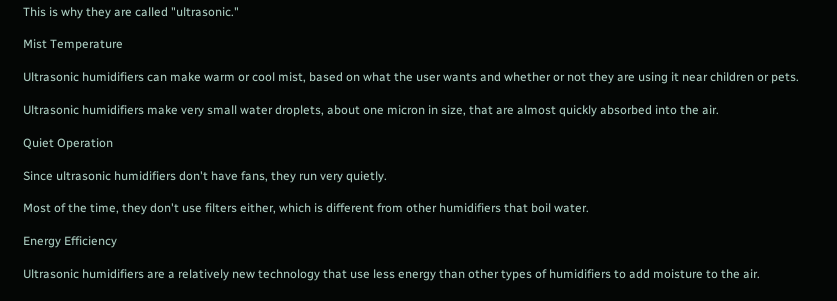This is why they are called "ultrasonic."

Mist Temperature

Ultrasonic humidifiers can make warm or cool mist, based on what the user wants and whether or not they are using it near children or pets.

Ultrasonic humidifiers make very small water droplets, about one micron in size, that are almost quickly absorbed into the air.

Quiet Operation

Since ultrasonic humidifiers don't have fans, they run very quietly.

Most of the time, they don't use filters either, which is different from other humidifiers that boil water.

Energy Efficiency

Ultrasonic humidifiers are a relatively new technology that use less energy than other types of humidifiers to add moisture to the air.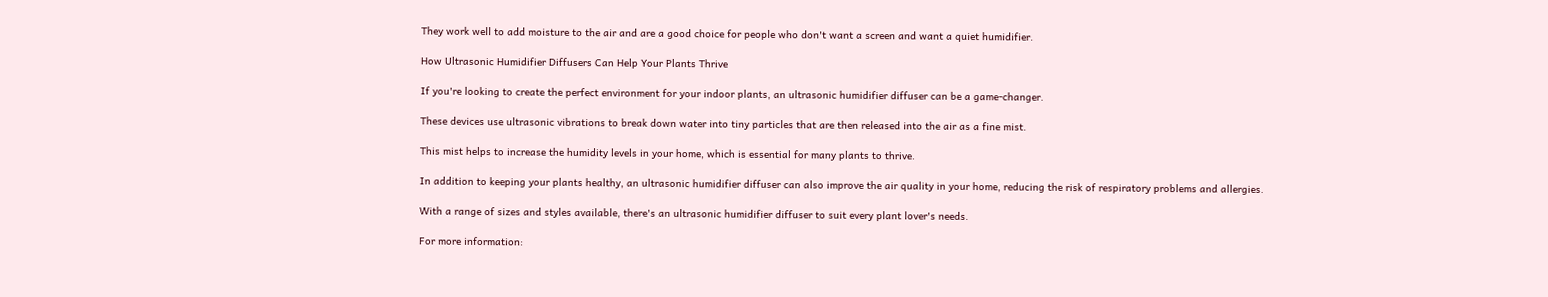They work well to add moisture to the air and are a good choice for people who don't want a screen and want a quiet humidifier.

How Ultrasonic Humidifier Diffusers Can Help Your Plants Thrive

If you're looking to create the perfect environment for your indoor plants, an ultrasonic humidifier diffuser can be a game-changer.

These devices use ultrasonic vibrations to break down water into tiny particles that are then released into the air as a fine mist.

This mist helps to increase the humidity levels in your home, which is essential for many plants to thrive.

In addition to keeping your plants healthy, an ultrasonic humidifier diffuser can also improve the air quality in your home, reducing the risk of respiratory problems and allergies.

With a range of sizes and styles available, there's an ultrasonic humidifier diffuser to suit every plant lover's needs.

For more information: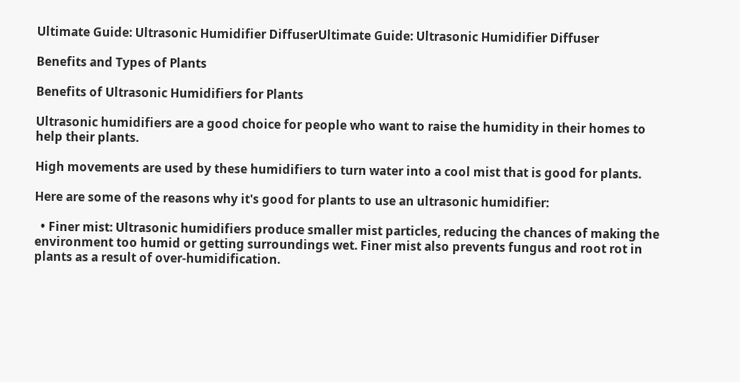Ultimate Guide: Ultrasonic Humidifier DiffuserUltimate Guide: Ultrasonic Humidifier Diffuser

Benefits and Types of Plants

Benefits of Ultrasonic Humidifiers for Plants

Ultrasonic humidifiers are a good choice for people who want to raise the humidity in their homes to help their plants.

High movements are used by these humidifiers to turn water into a cool mist that is good for plants.

Here are some of the reasons why it's good for plants to use an ultrasonic humidifier:

  • Finer mist: Ultrasonic humidifiers produce smaller mist particles, reducing the chances of making the environment too humid or getting surroundings wet. Finer mist also prevents fungus and root rot in plants as a result of over-humidification.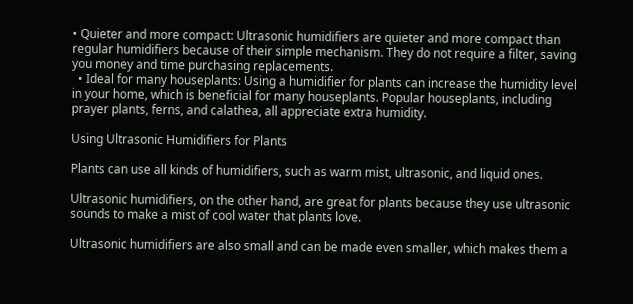• Quieter and more compact: Ultrasonic humidifiers are quieter and more compact than regular humidifiers because of their simple mechanism. They do not require a filter, saving you money and time purchasing replacements.
  • Ideal for many houseplants: Using a humidifier for plants can increase the humidity level in your home, which is beneficial for many houseplants. Popular houseplants, including prayer plants, ferns, and calathea, all appreciate extra humidity.

Using Ultrasonic Humidifiers for Plants

Plants can use all kinds of humidifiers, such as warm mist, ultrasonic, and liquid ones.

Ultrasonic humidifiers, on the other hand, are great for plants because they use ultrasonic sounds to make a mist of cool water that plants love.

Ultrasonic humidifiers are also small and can be made even smaller, which makes them a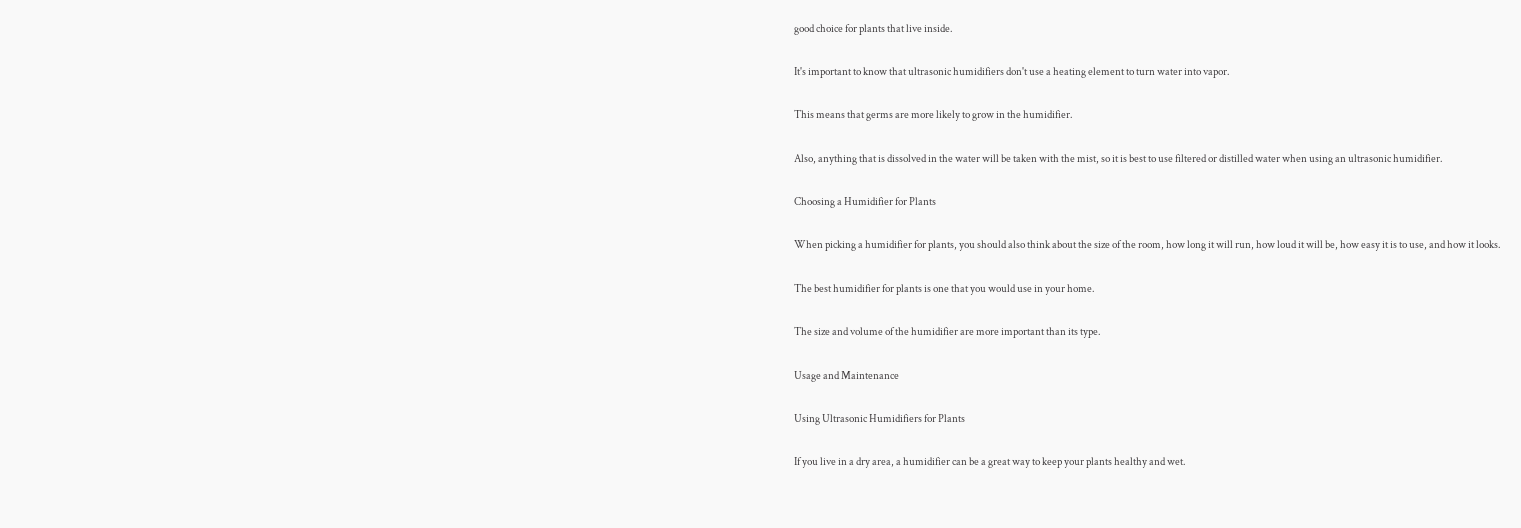good choice for plants that live inside.

It's important to know that ultrasonic humidifiers don't use a heating element to turn water into vapor.

This means that germs are more likely to grow in the humidifier.

Also, anything that is dissolved in the water will be taken with the mist, so it is best to use filtered or distilled water when using an ultrasonic humidifier.

Choosing a Humidifier for Plants

When picking a humidifier for plants, you should also think about the size of the room, how long it will run, how loud it will be, how easy it is to use, and how it looks.

The best humidifier for plants is one that you would use in your home.

The size and volume of the humidifier are more important than its type.

Usage and Maintenance

Using Ultrasonic Humidifiers for Plants

If you live in a dry area, a humidifier can be a great way to keep your plants healthy and wet.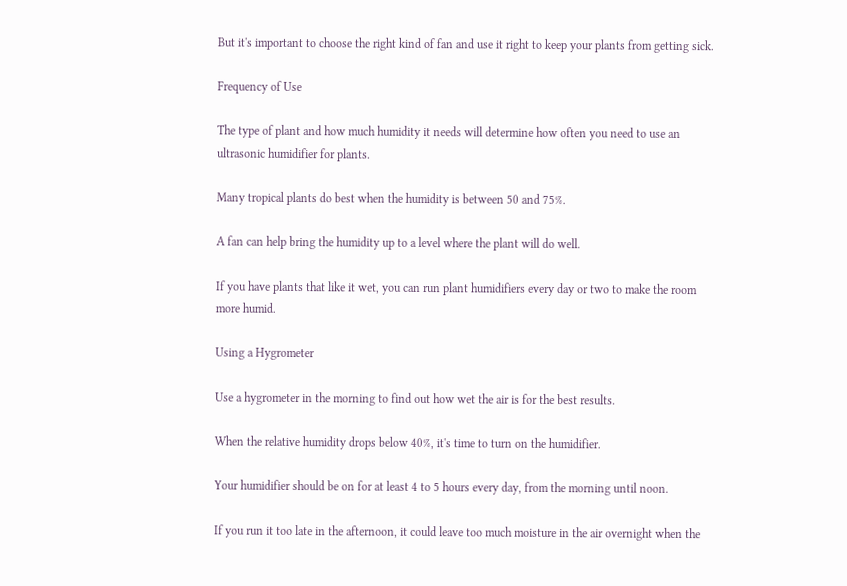But it's important to choose the right kind of fan and use it right to keep your plants from getting sick.

Frequency of Use

The type of plant and how much humidity it needs will determine how often you need to use an ultrasonic humidifier for plants.

Many tropical plants do best when the humidity is between 50 and 75%.

A fan can help bring the humidity up to a level where the plant will do well.

If you have plants that like it wet, you can run plant humidifiers every day or two to make the room more humid.

Using a Hygrometer

Use a hygrometer in the morning to find out how wet the air is for the best results.

When the relative humidity drops below 40%, it's time to turn on the humidifier.

Your humidifier should be on for at least 4 to 5 hours every day, from the morning until noon.

If you run it too late in the afternoon, it could leave too much moisture in the air overnight when the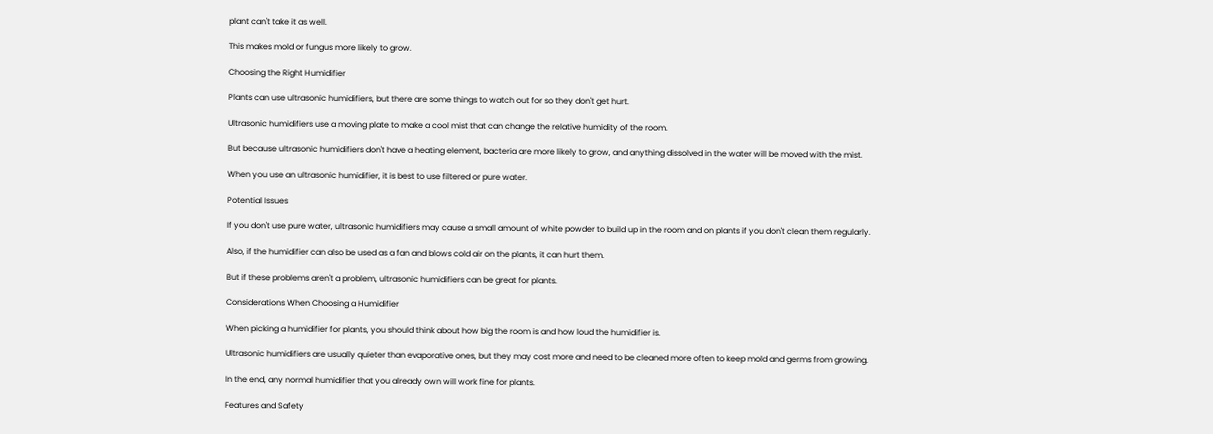plant can't take it as well.

This makes mold or fungus more likely to grow.

Choosing the Right Humidifier

Plants can use ultrasonic humidifiers, but there are some things to watch out for so they don't get hurt.

Ultrasonic humidifiers use a moving plate to make a cool mist that can change the relative humidity of the room.

But because ultrasonic humidifiers don't have a heating element, bacteria are more likely to grow, and anything dissolved in the water will be moved with the mist.

When you use an ultrasonic humidifier, it is best to use filtered or pure water.

Potential Issues

If you don't use pure water, ultrasonic humidifiers may cause a small amount of white powder to build up in the room and on plants if you don't clean them regularly.

Also, if the humidifier can also be used as a fan and blows cold air on the plants, it can hurt them.

But if these problems aren't a problem, ultrasonic humidifiers can be great for plants.

Considerations When Choosing a Humidifier

When picking a humidifier for plants, you should think about how big the room is and how loud the humidifier is.

Ultrasonic humidifiers are usually quieter than evaporative ones, but they may cost more and need to be cleaned more often to keep mold and germs from growing.

In the end, any normal humidifier that you already own will work fine for plants.

Features and Safety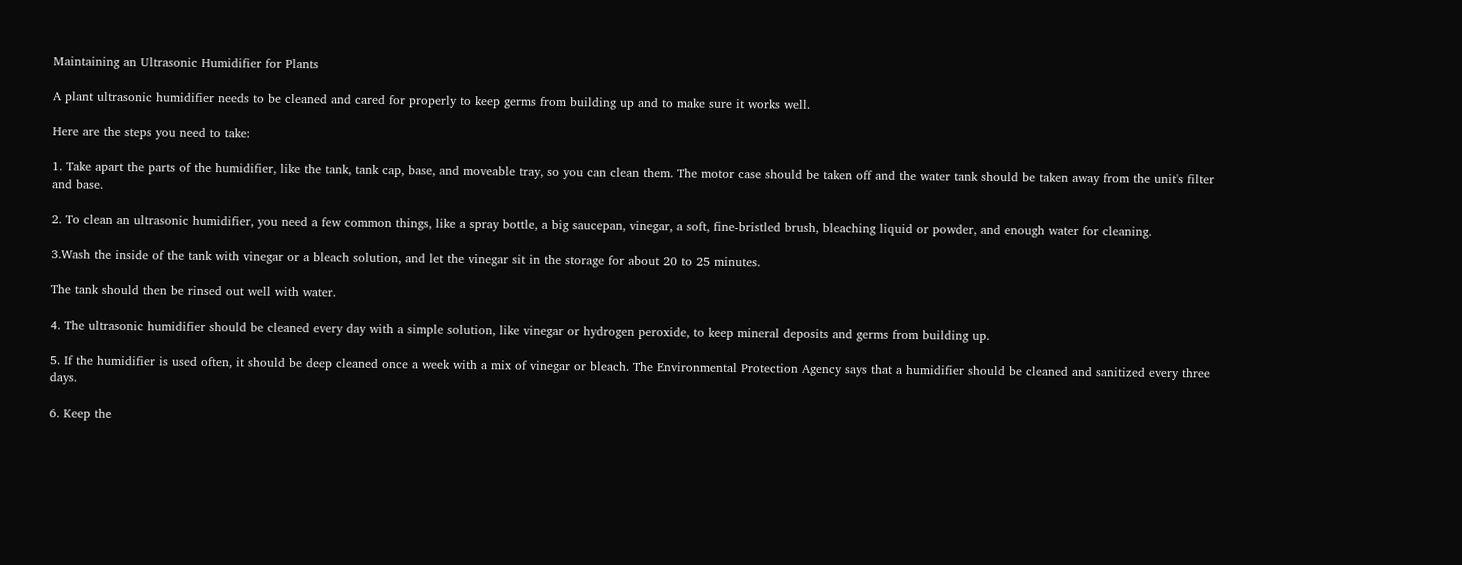Maintaining an Ultrasonic Humidifier for Plants

A plant ultrasonic humidifier needs to be cleaned and cared for properly to keep germs from building up and to make sure it works well.

Here are the steps you need to take:

1. Take apart the parts of the humidifier, like the tank, tank cap, base, and moveable tray, so you can clean them. The motor case should be taken off and the water tank should be taken away from the unit's filter and base.

2. To clean an ultrasonic humidifier, you need a few common things, like a spray bottle, a big saucepan, vinegar, a soft, fine-bristled brush, bleaching liquid or powder, and enough water for cleaning.

3.Wash the inside of the tank with vinegar or a bleach solution, and let the vinegar sit in the storage for about 20 to 25 minutes.

The tank should then be rinsed out well with water.

4. The ultrasonic humidifier should be cleaned every day with a simple solution, like vinegar or hydrogen peroxide, to keep mineral deposits and germs from building up.

5. If the humidifier is used often, it should be deep cleaned once a week with a mix of vinegar or bleach. The Environmental Protection Agency says that a humidifier should be cleaned and sanitized every three days.

6. Keep the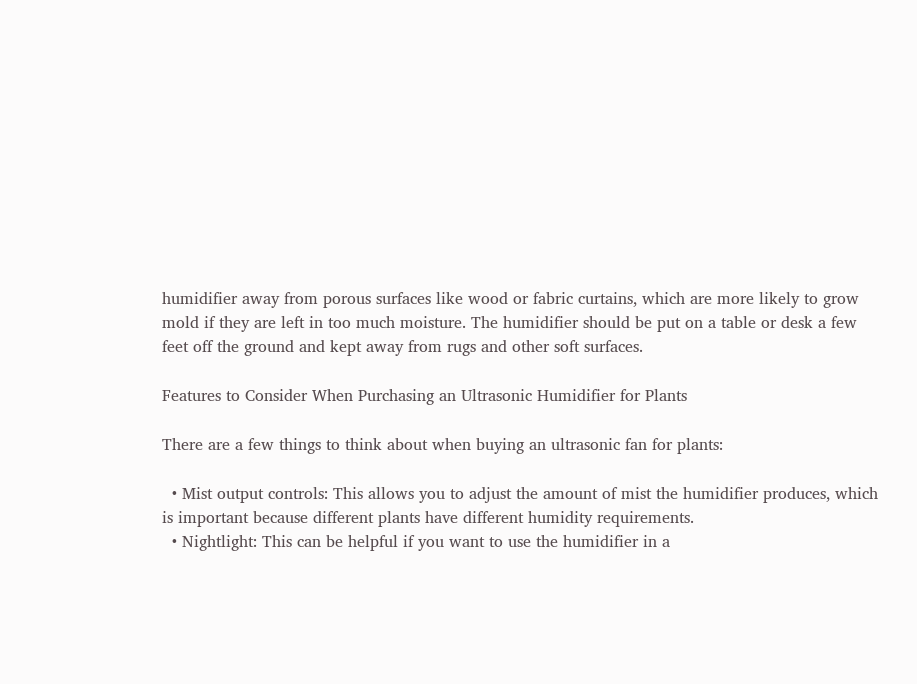humidifier away from porous surfaces like wood or fabric curtains, which are more likely to grow mold if they are left in too much moisture. The humidifier should be put on a table or desk a few feet off the ground and kept away from rugs and other soft surfaces.

Features to Consider When Purchasing an Ultrasonic Humidifier for Plants

There are a few things to think about when buying an ultrasonic fan for plants:

  • Mist output controls: This allows you to adjust the amount of mist the humidifier produces, which is important because different plants have different humidity requirements.
  • Nightlight: This can be helpful if you want to use the humidifier in a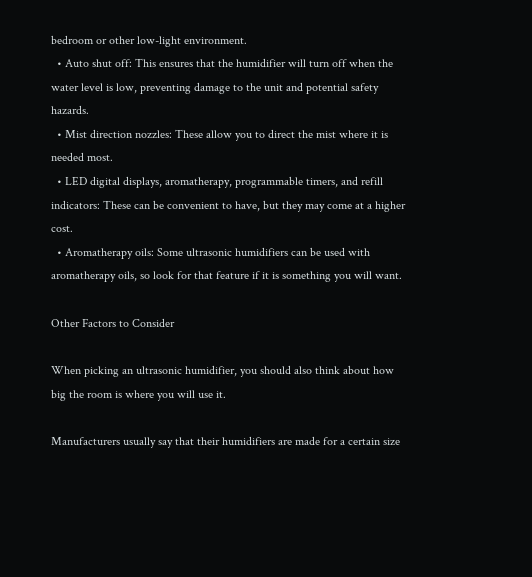bedroom or other low-light environment.
  • Auto shut off: This ensures that the humidifier will turn off when the water level is low, preventing damage to the unit and potential safety hazards.
  • Mist direction nozzles: These allow you to direct the mist where it is needed most.
  • LED digital displays, aromatherapy, programmable timers, and refill indicators: These can be convenient to have, but they may come at a higher cost.
  • Aromatherapy oils: Some ultrasonic humidifiers can be used with aromatherapy oils, so look for that feature if it is something you will want.

Other Factors to Consider

When picking an ultrasonic humidifier, you should also think about how big the room is where you will use it.

Manufacturers usually say that their humidifiers are made for a certain size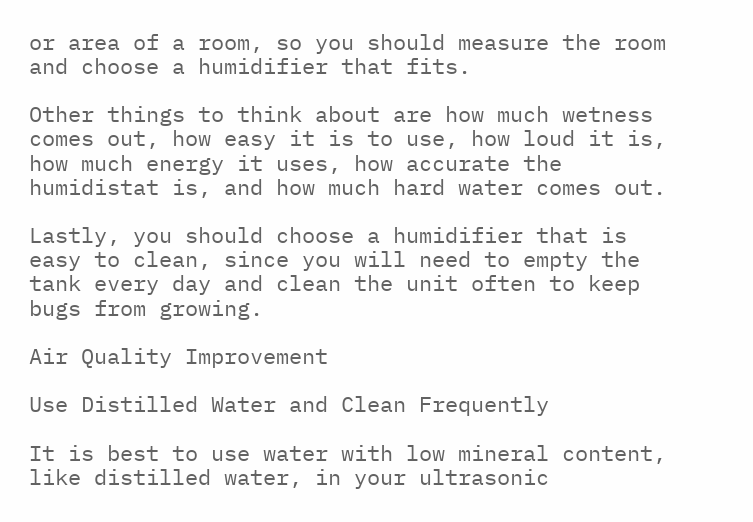or area of a room, so you should measure the room and choose a humidifier that fits.

Other things to think about are how much wetness comes out, how easy it is to use, how loud it is, how much energy it uses, how accurate the humidistat is, and how much hard water comes out.

Lastly, you should choose a humidifier that is easy to clean, since you will need to empty the tank every day and clean the unit often to keep bugs from growing.

Air Quality Improvement

Use Distilled Water and Clean Frequently

It is best to use water with low mineral content, like distilled water, in your ultrasonic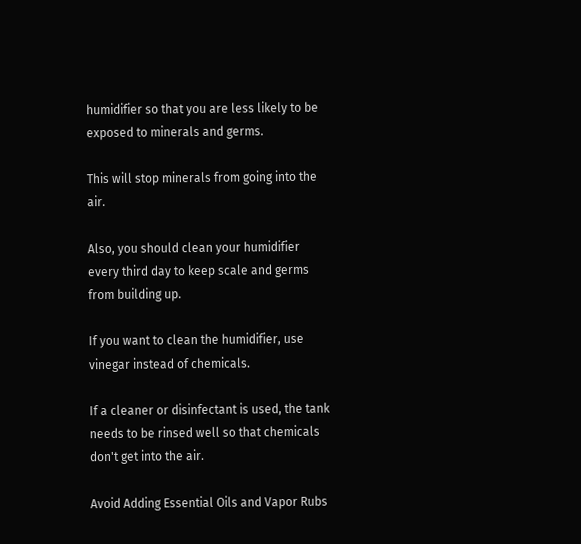humidifier so that you are less likely to be exposed to minerals and germs.

This will stop minerals from going into the air.

Also, you should clean your humidifier every third day to keep scale and germs from building up.

If you want to clean the humidifier, use vinegar instead of chemicals.

If a cleaner or disinfectant is used, the tank needs to be rinsed well so that chemicals don't get into the air.

Avoid Adding Essential Oils and Vapor Rubs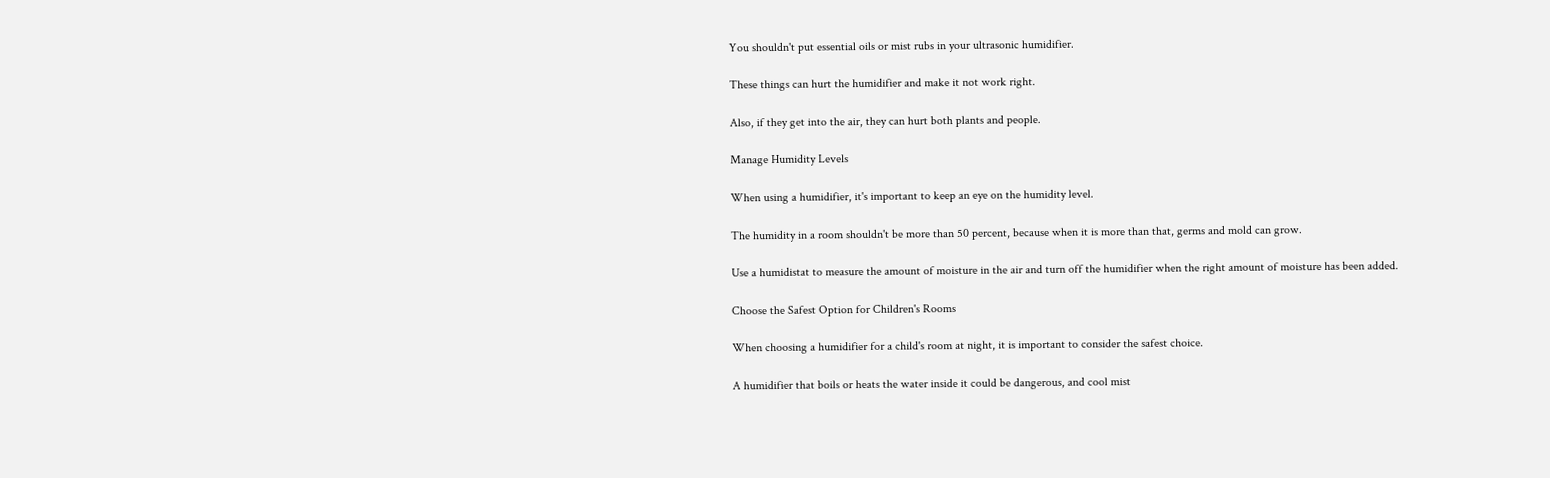You shouldn't put essential oils or mist rubs in your ultrasonic humidifier.

These things can hurt the humidifier and make it not work right.

Also, if they get into the air, they can hurt both plants and people.

Manage Humidity Levels

When using a humidifier, it's important to keep an eye on the humidity level.

The humidity in a room shouldn't be more than 50 percent, because when it is more than that, germs and mold can grow.

Use a humidistat to measure the amount of moisture in the air and turn off the humidifier when the right amount of moisture has been added.

Choose the Safest Option for Children's Rooms

When choosing a humidifier for a child's room at night, it is important to consider the safest choice.

A humidifier that boils or heats the water inside it could be dangerous, and cool mist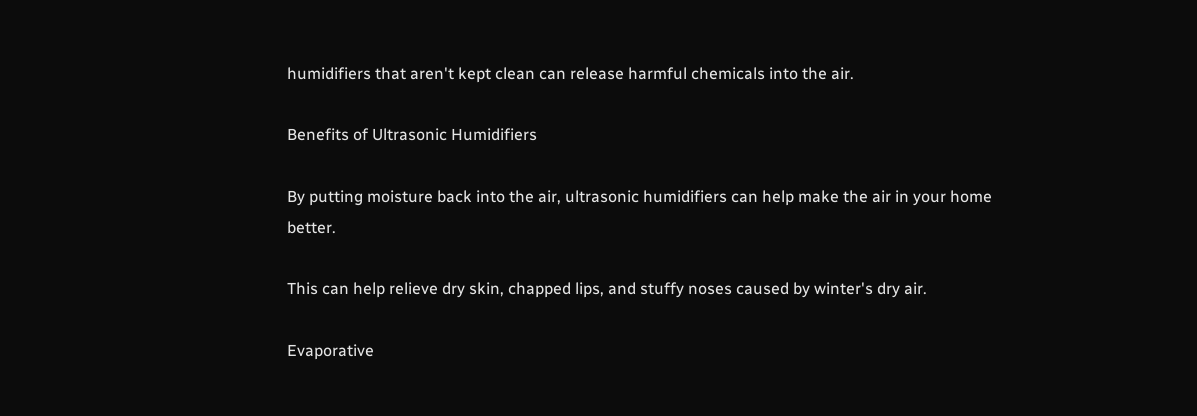humidifiers that aren't kept clean can release harmful chemicals into the air.

Benefits of Ultrasonic Humidifiers

By putting moisture back into the air, ultrasonic humidifiers can help make the air in your home better.

This can help relieve dry skin, chapped lips, and stuffy noses caused by winter's dry air.

Evaporative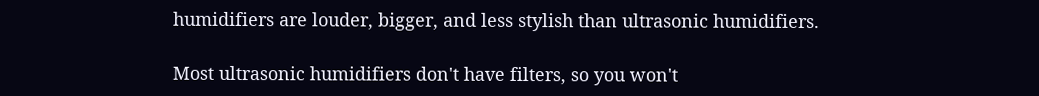humidifiers are louder, bigger, and less stylish than ultrasonic humidifiers.

Most ultrasonic humidifiers don't have filters, so you won't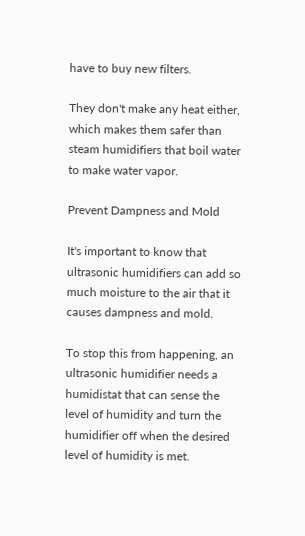have to buy new filters.

They don't make any heat either, which makes them safer than steam humidifiers that boil water to make water vapor.

Prevent Dampness and Mold

It's important to know that ultrasonic humidifiers can add so much moisture to the air that it causes dampness and mold.

To stop this from happening, an ultrasonic humidifier needs a humidistat that can sense the level of humidity and turn the humidifier off when the desired level of humidity is met.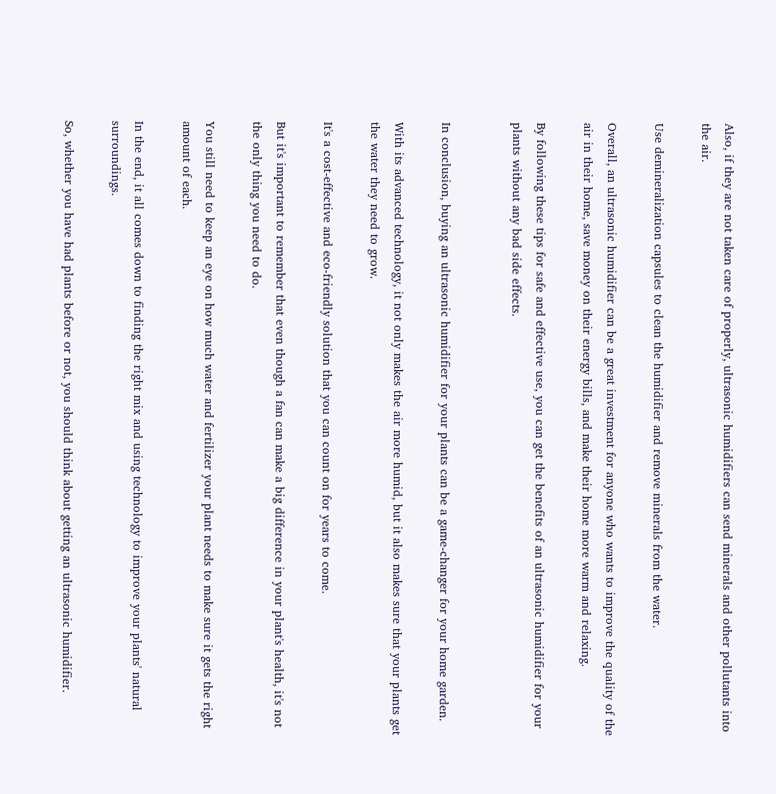Also, if they are not taken care of properly, ultrasonic humidifiers can send minerals and other pollutants into the air.

Use demineralization capsules to clean the humidifier and remove minerals from the water.

Overall, an ultrasonic humidifier can be a great investment for anyone who wants to improve the quality of the air in their home, save money on their energy bills, and make their home more warm and relaxing.

By following these tips for safe and effective use, you can get the benefits of an ultrasonic humidifier for your plants without any bad side effects.


In conclusion, buying an ultrasonic humidifier for your plants can be a game-changer for your home garden.

With its advanced technology, it not only makes the air more humid, but it also makes sure that your plants get the water they need to grow.

It's a cost-effective and eco-friendly solution that you can count on for years to come.

But it's important to remember that even though a fan can make a big difference in your plant's health, it's not the only thing you need to do.

You still need to keep an eye on how much water and fertilizer your plant needs to make sure it gets the right amount of each.

In the end, it all comes down to finding the right mix and using technology to improve your plants' natural surroundings.

So, whether you have had plants before or not, you should think about getting an ultrasonic humidifier.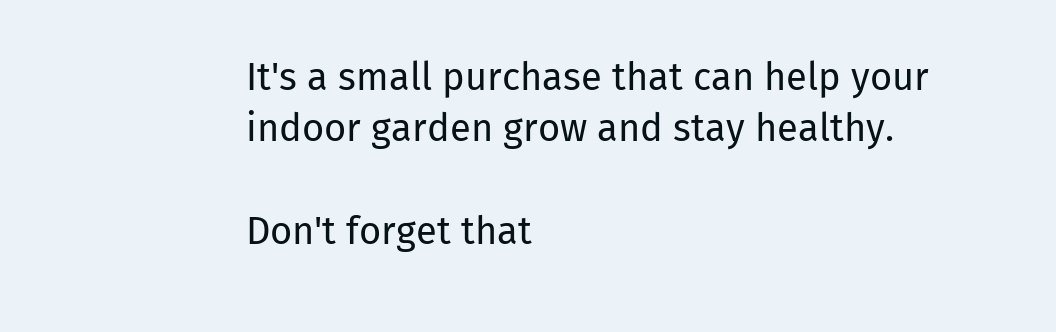It's a small purchase that can help your indoor garden grow and stay healthy.

Don't forget that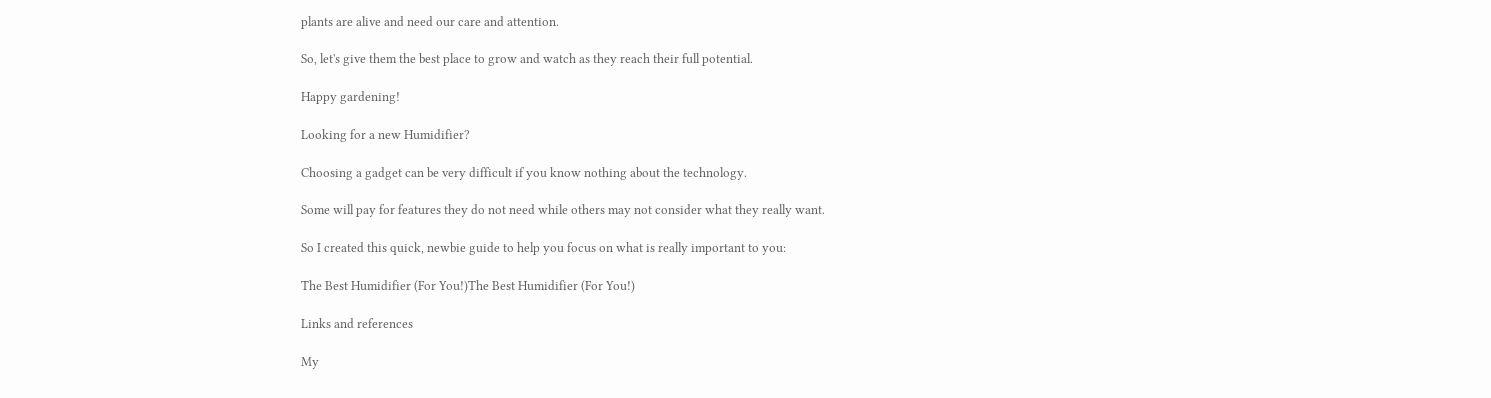plants are alive and need our care and attention.

So, let's give them the best place to grow and watch as they reach their full potential.

Happy gardening!

Looking for a new Humidifier?

Choosing a gadget can be very difficult if you know nothing about the technology.

Some will pay for features they do not need while others may not consider what they really want.

So I created this quick, newbie guide to help you focus on what is really important to you:

The Best Humidifier (For You!)The Best Humidifier (For You!)

Links and references

My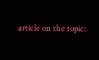article on the topic: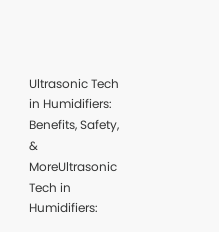Ultrasonic Tech in Humidifiers: Benefits, Safety, & MoreUltrasonic Tech in Humidifiers: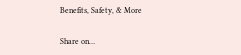Benefits, Safety, & More

Share on…